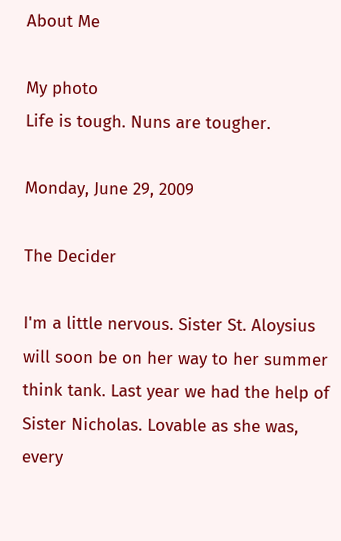About Me

My photo
Life is tough. Nuns are tougher.

Monday, June 29, 2009

The Decider

I'm a little nervous. Sister St. Aloysius will soon be on her way to her summer think tank. Last year we had the help of Sister Nicholas. Lovable as she was, every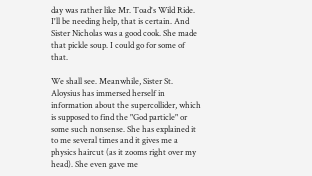day was rather like Mr. Toad's Wild Ride. I'll be needing help, that is certain. And Sister Nicholas was a good cook. She made that pickle soup. I could go for some of that.

We shall see. Meanwhile, Sister St. Aloysius has immersed herself in information about the supercollider, which is supposed to find the "God particle" or some such nonsense. She has explained it to me several times and it gives me a physics haircut (as it zooms right over my head). She even gave me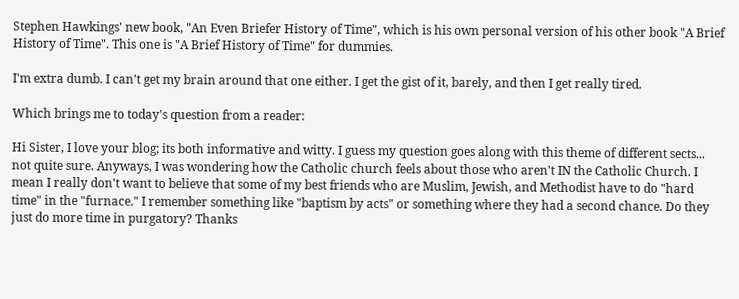Stephen Hawkings' new book, "An Even Briefer History of Time", which is his own personal version of his other book "A Brief History of Time". This one is "A Brief History of Time" for dummies.

I'm extra dumb. I can't get my brain around that one either. I get the gist of it, barely, and then I get really tired.

Which brings me to today's question from a reader:

Hi Sister, I love your blog; its both informative and witty. I guess my question goes along with this theme of different sects... not quite sure. Anyways, I was wondering how the Catholic church feels about those who aren't IN the Catholic Church. I mean I really don't want to believe that some of my best friends who are Muslim, Jewish, and Methodist have to do "hard time" in the "furnace." I remember something like "baptism by acts" or something where they had a second chance. Do they just do more time in purgatory? Thanks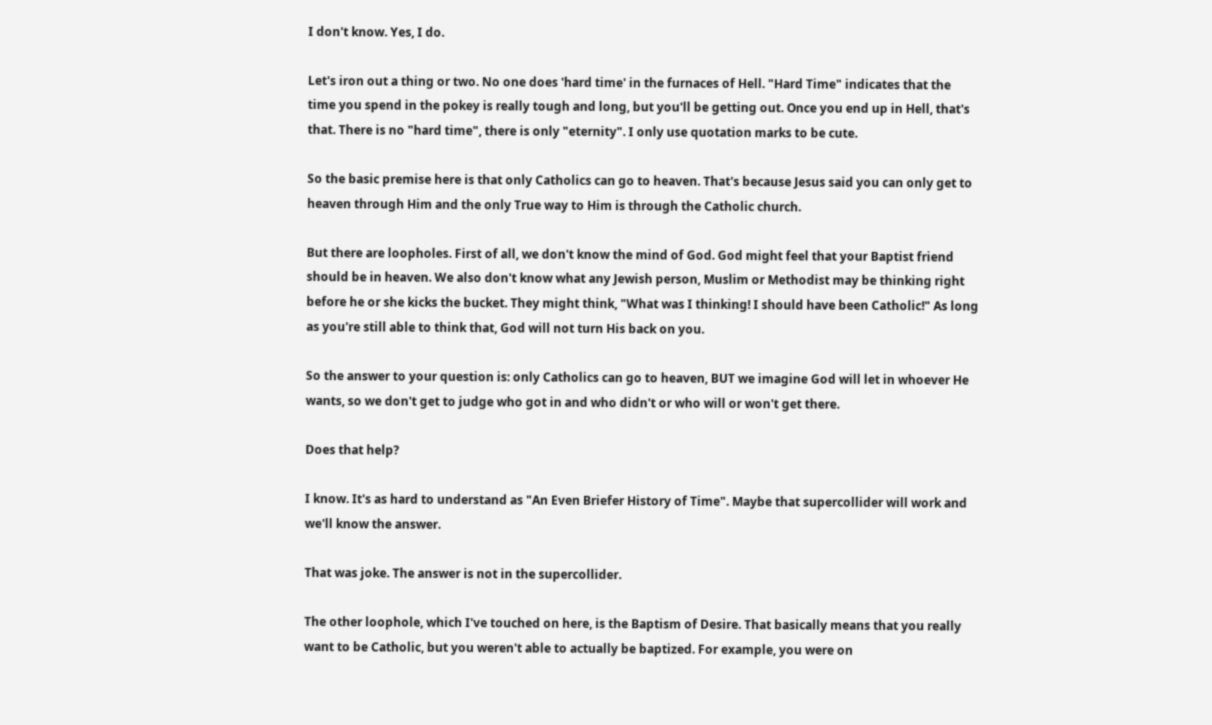I don't know. Yes, I do.

Let's iron out a thing or two. No one does 'hard time' in the furnaces of Hell. "Hard Time" indicates that the time you spend in the pokey is really tough and long, but you'll be getting out. Once you end up in Hell, that's that. There is no "hard time", there is only "eternity". I only use quotation marks to be cute.

So the basic premise here is that only Catholics can go to heaven. That's because Jesus said you can only get to heaven through Him and the only True way to Him is through the Catholic church.

But there are loopholes. First of all, we don't know the mind of God. God might feel that your Baptist friend should be in heaven. We also don't know what any Jewish person, Muslim or Methodist may be thinking right before he or she kicks the bucket. They might think, "What was I thinking! I should have been Catholic!" As long as you're still able to think that, God will not turn His back on you.

So the answer to your question is: only Catholics can go to heaven, BUT we imagine God will let in whoever He wants, so we don't get to judge who got in and who didn't or who will or won't get there.

Does that help?

I know. It's as hard to understand as "An Even Briefer History of Time". Maybe that supercollider will work and we'll know the answer.

That was joke. The answer is not in the supercollider.

The other loophole, which I've touched on here, is the Baptism of Desire. That basically means that you really want to be Catholic, but you weren't able to actually be baptized. For example, you were on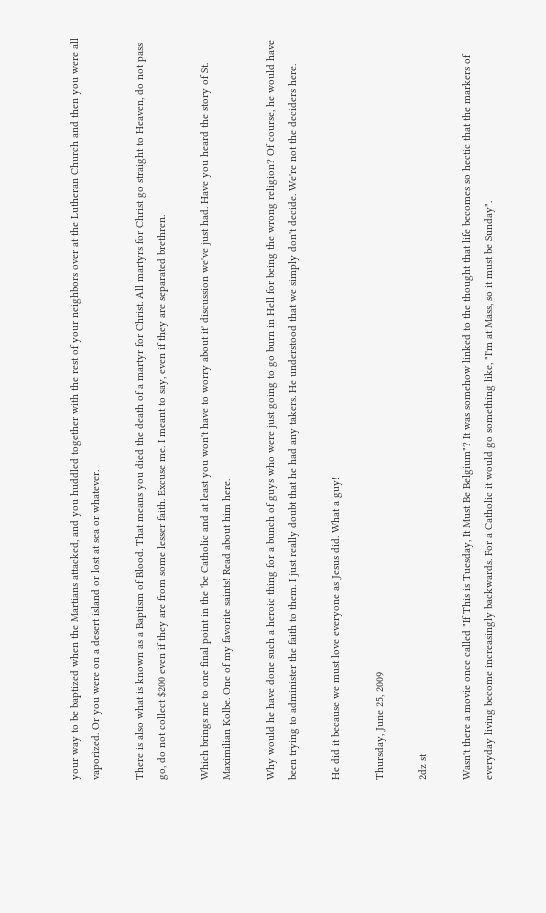your way to be baptized when the Martians attacked, and you huddled together with the rest of your neighbors over at the Lutheran Church and then you were all vaporized. Or you were on a desert island or lost at sea or whatever.

There is also what is known as a Baptism of Blood. That means you died the death of a martyr for Christ. All martyrs for Christ go straight to Heaven, do not pass go, do not collect $200 even if they are from some lesser faith. Excuse me. I meant to say, even if they are separated brethren.

Which brings me to one final point in the 'be Catholic and at least you won't have to worry about it' discussion we've just had. Have you heard the story of St. Maximilian Kolbe. One of my favorite saints! Read about him here.

Why would he have done such a heroic thing for a bunch of guys who were just going to go burn in Hell for being the wrong religion? Of course, he would have been trying to administer the faith to them. I just really doubt that he had any takers. He understood that we simply don't decide. We're not the deciders here.

He did it because we must love everyone as Jesus did. What a guy!

Thursday, June 25, 2009

2dz st

Wasn't there a movie once called "If This is Tuesday, It Must Be Belgium"? It was somehow linked to the thought that life becomes so hectic that the markers of everyday living become increasingly backwards. For a Catholic it would go something like, "I'm at Mass, so it must be Sunday".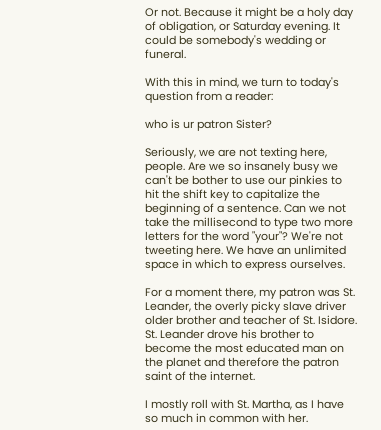Or not. Because it might be a holy day of obligation, or Saturday evening. It could be somebody's wedding or funeral.

With this in mind, we turn to today's question from a reader:

who is ur patron Sister?

Seriously, we are not texting here, people. Are we so insanely busy we can't be bother to use our pinkies to hit the shift key to capitalize the beginning of a sentence. Can we not take the millisecond to type two more letters for the word "your"? We're not tweeting here. We have an unlimited space in which to express ourselves.

For a moment there, my patron was St. Leander, the overly picky slave driver older brother and teacher of St. Isidore. St. Leander drove his brother to become the most educated man on the planet and therefore the patron saint of the internet.

I mostly roll with St. Martha, as I have so much in common with her.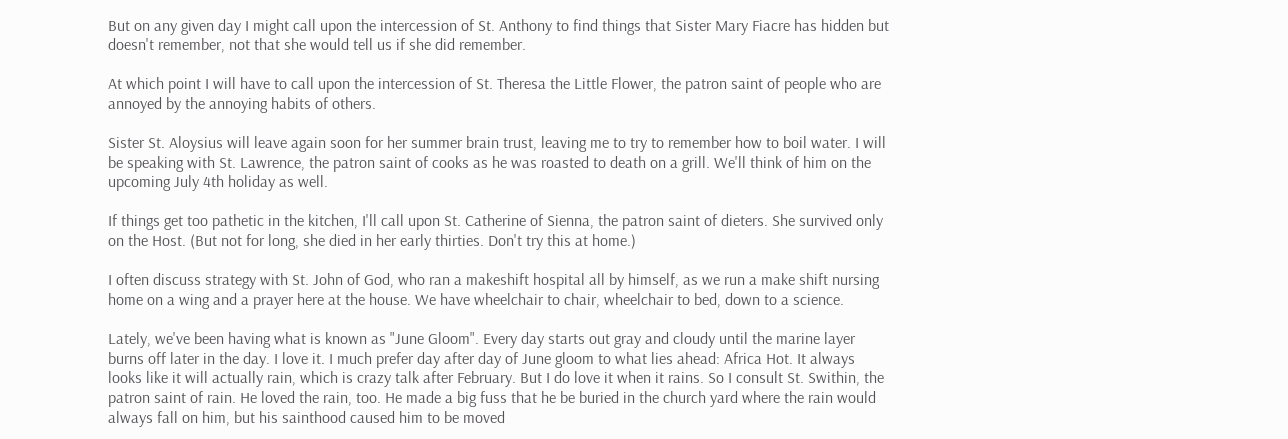But on any given day I might call upon the intercession of St. Anthony to find things that Sister Mary Fiacre has hidden but doesn't remember, not that she would tell us if she did remember.

At which point I will have to call upon the intercession of St. Theresa the Little Flower, the patron saint of people who are annoyed by the annoying habits of others.

Sister St. Aloysius will leave again soon for her summer brain trust, leaving me to try to remember how to boil water. I will be speaking with St. Lawrence, the patron saint of cooks as he was roasted to death on a grill. We'll think of him on the upcoming July 4th holiday as well.

If things get too pathetic in the kitchen, I'll call upon St. Catherine of Sienna, the patron saint of dieters. She survived only on the Host. (But not for long, she died in her early thirties. Don't try this at home.)

I often discuss strategy with St. John of God, who ran a makeshift hospital all by himself, as we run a make shift nursing home on a wing and a prayer here at the house. We have wheelchair to chair, wheelchair to bed, down to a science.

Lately, we've been having what is known as "June Gloom". Every day starts out gray and cloudy until the marine layer burns off later in the day. I love it. I much prefer day after day of June gloom to what lies ahead: Africa Hot. It always looks like it will actually rain, which is crazy talk after February. But I do love it when it rains. So I consult St. Swithin, the patron saint of rain. He loved the rain, too. He made a big fuss that he be buried in the church yard where the rain would always fall on him, but his sainthood caused him to be moved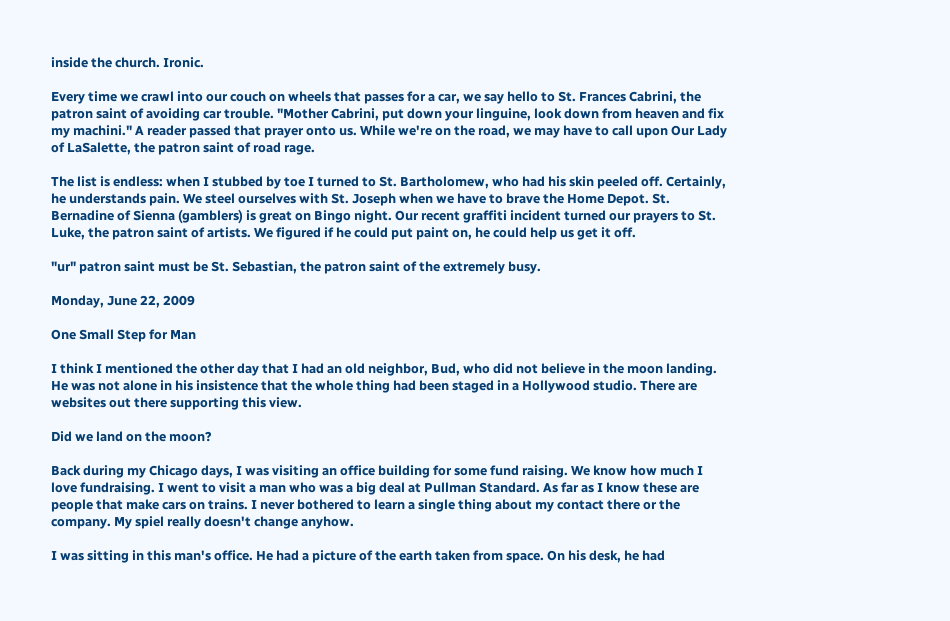inside the church. Ironic.

Every time we crawl into our couch on wheels that passes for a car, we say hello to St. Frances Cabrini, the patron saint of avoiding car trouble. "Mother Cabrini, put down your linguine, look down from heaven and fix my machini." A reader passed that prayer onto us. While we're on the road, we may have to call upon Our Lady of LaSalette, the patron saint of road rage.

The list is endless: when I stubbed by toe I turned to St. Bartholomew, who had his skin peeled off. Certainly, he understands pain. We steel ourselves with St. Joseph when we have to brave the Home Depot. St. Bernadine of Sienna (gamblers) is great on Bingo night. Our recent graffiti incident turned our prayers to St. Luke, the patron saint of artists. We figured if he could put paint on, he could help us get it off.

"ur" patron saint must be St. Sebastian, the patron saint of the extremely busy.

Monday, June 22, 2009

One Small Step for Man

I think I mentioned the other day that I had an old neighbor, Bud, who did not believe in the moon landing. He was not alone in his insistence that the whole thing had been staged in a Hollywood studio. There are websites out there supporting this view.

Did we land on the moon?

Back during my Chicago days, I was visiting an office building for some fund raising. We know how much I love fundraising. I went to visit a man who was a big deal at Pullman Standard. As far as I know these are people that make cars on trains. I never bothered to learn a single thing about my contact there or the company. My spiel really doesn't change anyhow.

I was sitting in this man's office. He had a picture of the earth taken from space. On his desk, he had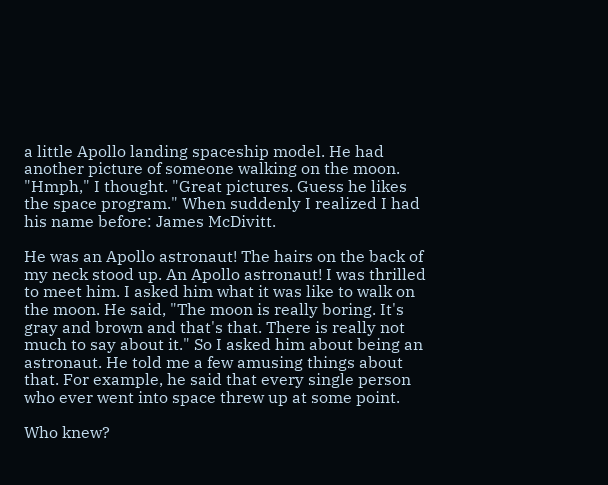a little Apollo landing spaceship model. He had another picture of someone walking on the moon. "Hmph," I thought. "Great pictures. Guess he likes the space program." When suddenly I realized I had his name before: James McDivitt.

He was an Apollo astronaut! The hairs on the back of my neck stood up. An Apollo astronaut! I was thrilled to meet him. I asked him what it was like to walk on the moon. He said, "The moon is really boring. It's gray and brown and that's that. There is really not much to say about it." So I asked him about being an astronaut. He told me a few amusing things about that. For example, he said that every single person who ever went into space threw up at some point.

Who knew?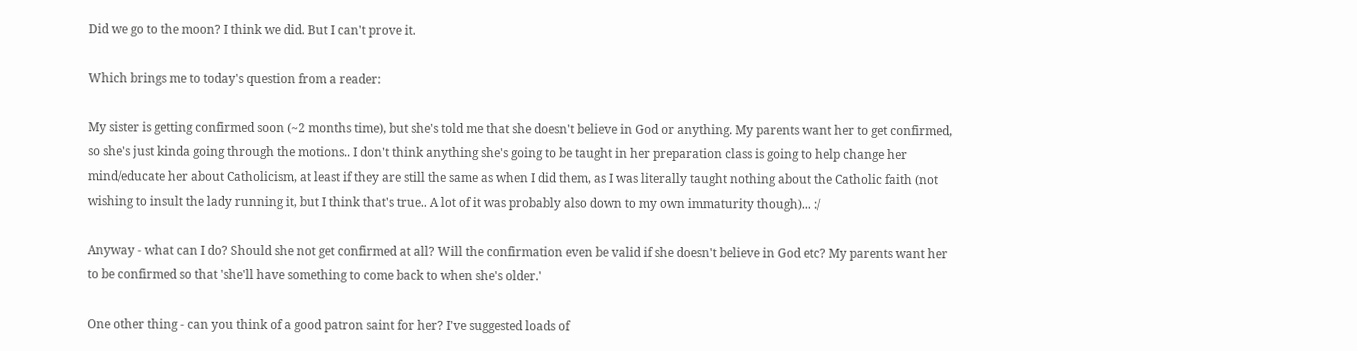Did we go to the moon? I think we did. But I can't prove it.

Which brings me to today's question from a reader:

My sister is getting confirmed soon (~2 months time), but she's told me that she doesn't believe in God or anything. My parents want her to get confirmed, so she's just kinda going through the motions.. I don't think anything she's going to be taught in her preparation class is going to help change her mind/educate her about Catholicism, at least if they are still the same as when I did them, as I was literally taught nothing about the Catholic faith (not wishing to insult the lady running it, but I think that's true.. A lot of it was probably also down to my own immaturity though)... :/

Anyway - what can I do? Should she not get confirmed at all? Will the confirmation even be valid if she doesn't believe in God etc? My parents want her to be confirmed so that 'she'll have something to come back to when she's older.'

One other thing - can you think of a good patron saint for her? I've suggested loads of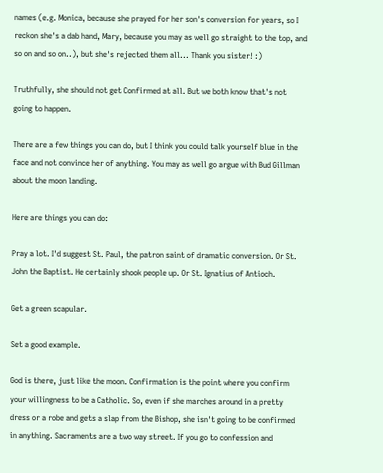names (e.g. Monica, because she prayed for her son's conversion for years, so I reckon she's a dab hand, Mary, because you may as well go straight to the top, and so on and so on..), but she's rejected them all... Thank you sister! :)

Truthfully, she should not get Confirmed at all. But we both know that's not going to happen.

There are a few things you can do, but I think you could talk yourself blue in the face and not convince her of anything. You may as well go argue with Bud Gillman about the moon landing.

Here are things you can do:

Pray a lot. I'd suggest St. Paul, the patron saint of dramatic conversion. Or St. John the Baptist. He certainly shook people up. Or St. Ignatius of Antioch.

Get a green scapular.

Set a good example.

God is there, just like the moon. Confirmation is the point where you confirm your willingness to be a Catholic. So, even if she marches around in a pretty dress or a robe and gets a slap from the Bishop, she isn't going to be confirmed in anything. Sacraments are a two way street. If you go to confession and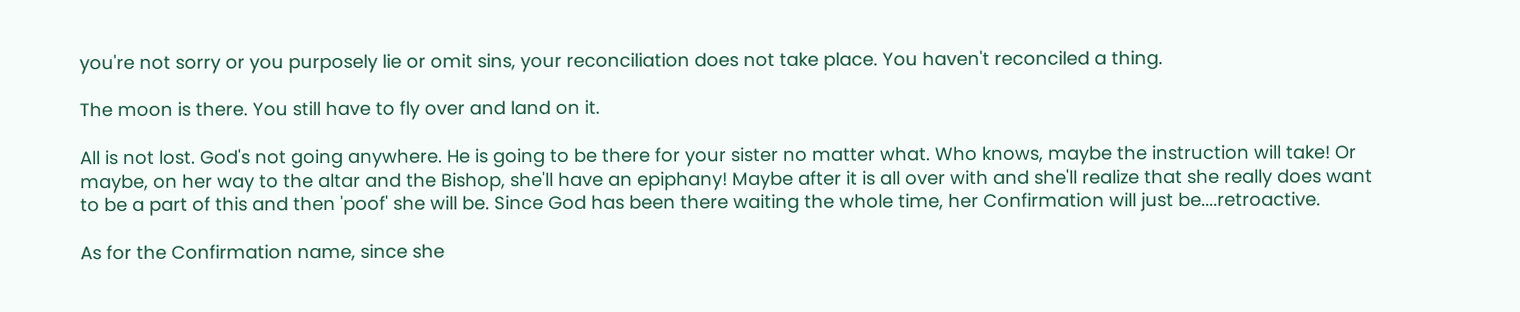you're not sorry or you purposely lie or omit sins, your reconciliation does not take place. You haven't reconciled a thing.

The moon is there. You still have to fly over and land on it.

All is not lost. God's not going anywhere. He is going to be there for your sister no matter what. Who knows, maybe the instruction will take! Or maybe, on her way to the altar and the Bishop, she'll have an epiphany! Maybe after it is all over with and she'll realize that she really does want to be a part of this and then 'poof' she will be. Since God has been there waiting the whole time, her Confirmation will just be....retroactive.

As for the Confirmation name, since she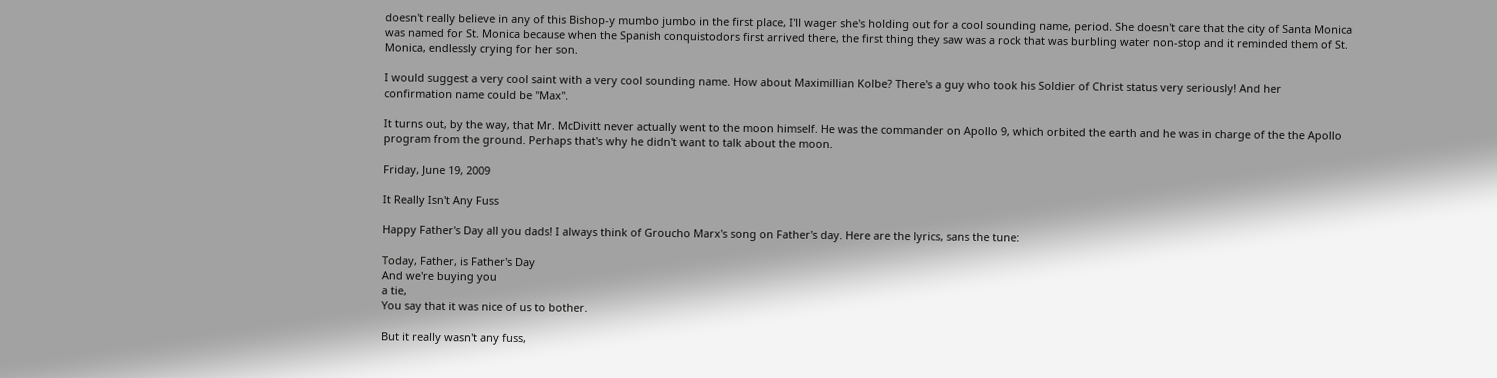doesn't really believe in any of this Bishop-y mumbo jumbo in the first place, I'll wager she's holding out for a cool sounding name, period. She doesn't care that the city of Santa Monica was named for St. Monica because when the Spanish conquistodors first arrived there, the first thing they saw was a rock that was burbling water non-stop and it reminded them of St. Monica, endlessly crying for her son.

I would suggest a very cool saint with a very cool sounding name. How about Maximillian Kolbe? There's a guy who took his Soldier of Christ status very seriously! And her confirmation name could be "Max".

It turns out, by the way, that Mr. McDivitt never actually went to the moon himself. He was the commander on Apollo 9, which orbited the earth and he was in charge of the the Apollo program from the ground. Perhaps that's why he didn't want to talk about the moon.

Friday, June 19, 2009

It Really Isn't Any Fuss

Happy Father's Day all you dads! I always think of Groucho Marx's song on Father's day. Here are the lyrics, sans the tune:

Today, Father, is Father's Day
And we're buying you
a tie,
You say that it was nice of us to bother.

But it really wasn't any fuss,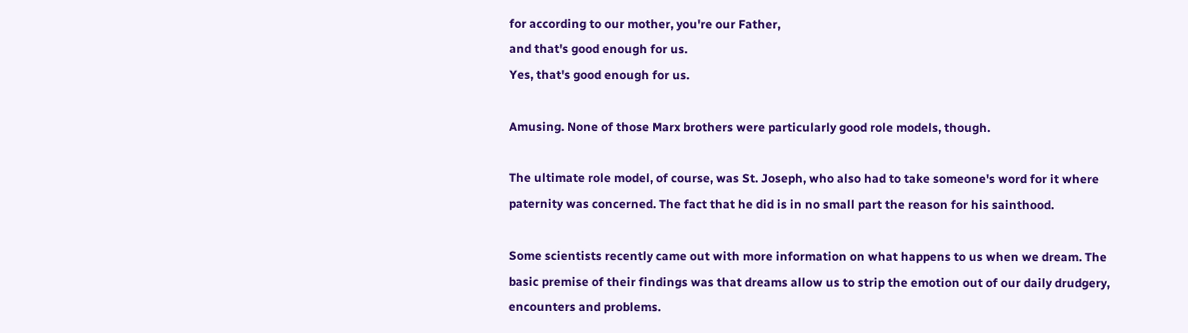for according to our mother, you're our Father,
and that's good enough for us.
Yes, that's good enough for us.

Amusing. None of those Marx brothers were particularly good role models, though.

The ultimate role model, of course, was St. Joseph, who also had to take someone's word for it where paternity was concerned. The fact that he did is in no small part the reason for his sainthood.

Some scientists recently came out with more information on what happens to us when we dream. The basic premise of their findings was that dreams allow us to strip the emotion out of our daily drudgery, encounters and problems.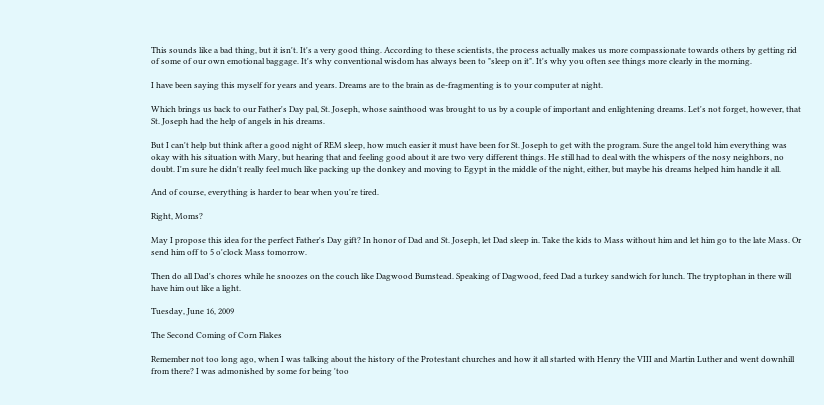This sounds like a bad thing, but it isn't. It's a very good thing. According to these scientists, the process actually makes us more compassionate towards others by getting rid of some of our own emotional baggage. It's why conventional wisdom has always been to "sleep on it". It's why you often see things more clearly in the morning.

I have been saying this myself for years and years. Dreams are to the brain as de-fragmenting is to your computer at night.

Which brings us back to our Father's Day pal, St. Joseph, whose sainthood was brought to us by a couple of important and enlightening dreams. Let's not forget, however, that St. Joseph had the help of angels in his dreams.

But I can't help but think after a good night of REM sleep, how much easier it must have been for St. Joseph to get with the program. Sure the angel told him everything was okay with his situation with Mary, but hearing that and feeling good about it are two very different things. He still had to deal with the whispers of the nosy neighbors, no doubt. I'm sure he didn't really feel much like packing up the donkey and moving to Egypt in the middle of the night, either, but maybe his dreams helped him handle it all.

And of course, everything is harder to bear when you're tired.

Right, Moms?

May I propose this idea for the perfect Father's Day gift? In honor of Dad and St. Joseph, let Dad sleep in. Take the kids to Mass without him and let him go to the late Mass. Or send him off to 5 o'clock Mass tomorrow.

Then do all Dad's chores while he snoozes on the couch like Dagwood Bumstead. Speaking of Dagwood, feed Dad a turkey sandwich for lunch. The tryptophan in there will have him out like a light.

Tuesday, June 16, 2009

The Second Coming of Corn Flakes

Remember not too long ago, when I was talking about the history of the Protestant churches and how it all started with Henry the VIII and Martin Luther and went downhill from there? I was admonished by some for being 'too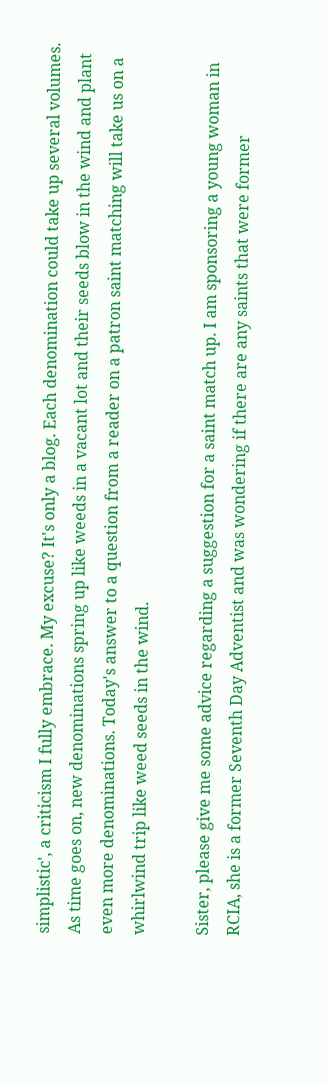simplistic', a criticism I fully embrace. My excuse? It's only a blog. Each denomination could take up several volumes. As time goes on, new denominations spring up like weeds in a vacant lot and their seeds blow in the wind and plant even more denominations. Today's answer to a question from a reader on a patron saint matching will take us on a whirlwind trip like weed seeds in the wind.

Sister, please give me some advice regarding a suggestion for a saint match up. I am sponsoring a young woman in RCIA, she is a former Seventh Day Adventist and was wondering if there are any saints that were former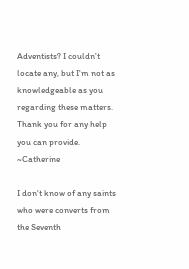Adventists? I couldn't locate any, but I'm not as knowledgeable as you regarding these matters. Thank you for any help you can provide. ~Catherine

I don't know of any saints who were converts from the Seventh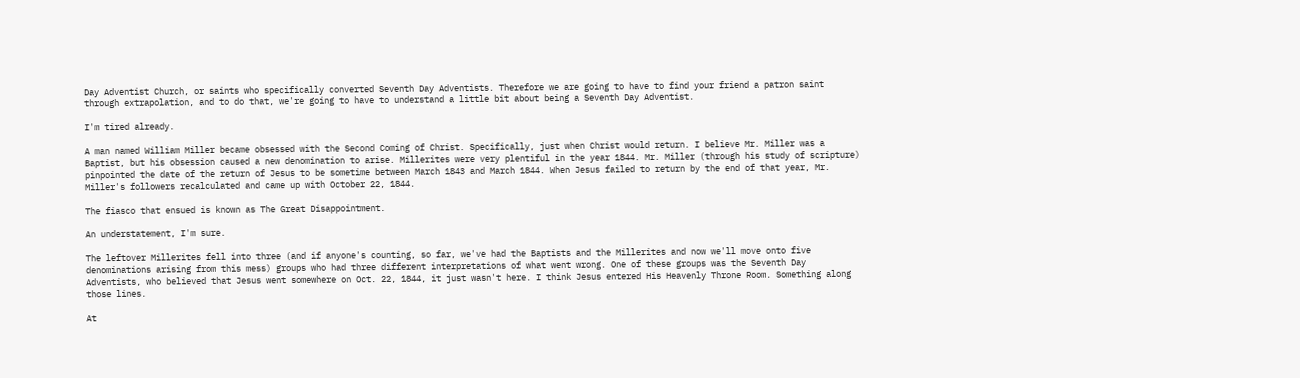Day Adventist Church, or saints who specifically converted Seventh Day Adventists. Therefore we are going to have to find your friend a patron saint through extrapolation, and to do that, we're going to have to understand a little bit about being a Seventh Day Adventist.

I'm tired already.

A man named William Miller became obsessed with the Second Coming of Christ. Specifically, just when Christ would return. I believe Mr. Miller was a Baptist, but his obsession caused a new denomination to arise. Millerites were very plentiful in the year 1844. Mr. Miller (through his study of scripture) pinpointed the date of the return of Jesus to be sometime between March 1843 and March 1844. When Jesus failed to return by the end of that year, Mr. Miller's followers recalculated and came up with October 22, 1844.

The fiasco that ensued is known as The Great Disappointment.

An understatement, I'm sure.

The leftover Millerites fell into three (and if anyone's counting, so far, we've had the Baptists and the Millerites and now we'll move onto five denominations arising from this mess) groups who had three different interpretations of what went wrong. One of these groups was the Seventh Day Adventists, who believed that Jesus went somewhere on Oct. 22, 1844, it just wasn't here. I think Jesus entered His Heavenly Throne Room. Something along those lines.

At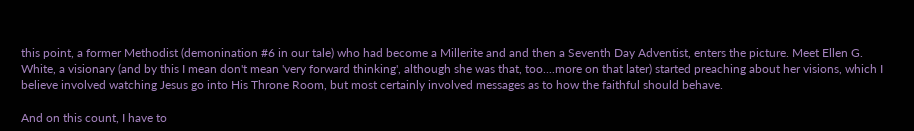this point, a former Methodist (demonination #6 in our tale) who had become a Millerite and and then a Seventh Day Adventist, enters the picture. Meet Ellen G. White, a visionary (and by this I mean don't mean 'very forward thinking', although she was that, too....more on that later) started preaching about her visions, which I believe involved watching Jesus go into His Throne Room, but most certainly involved messages as to how the faithful should behave.

And on this count, I have to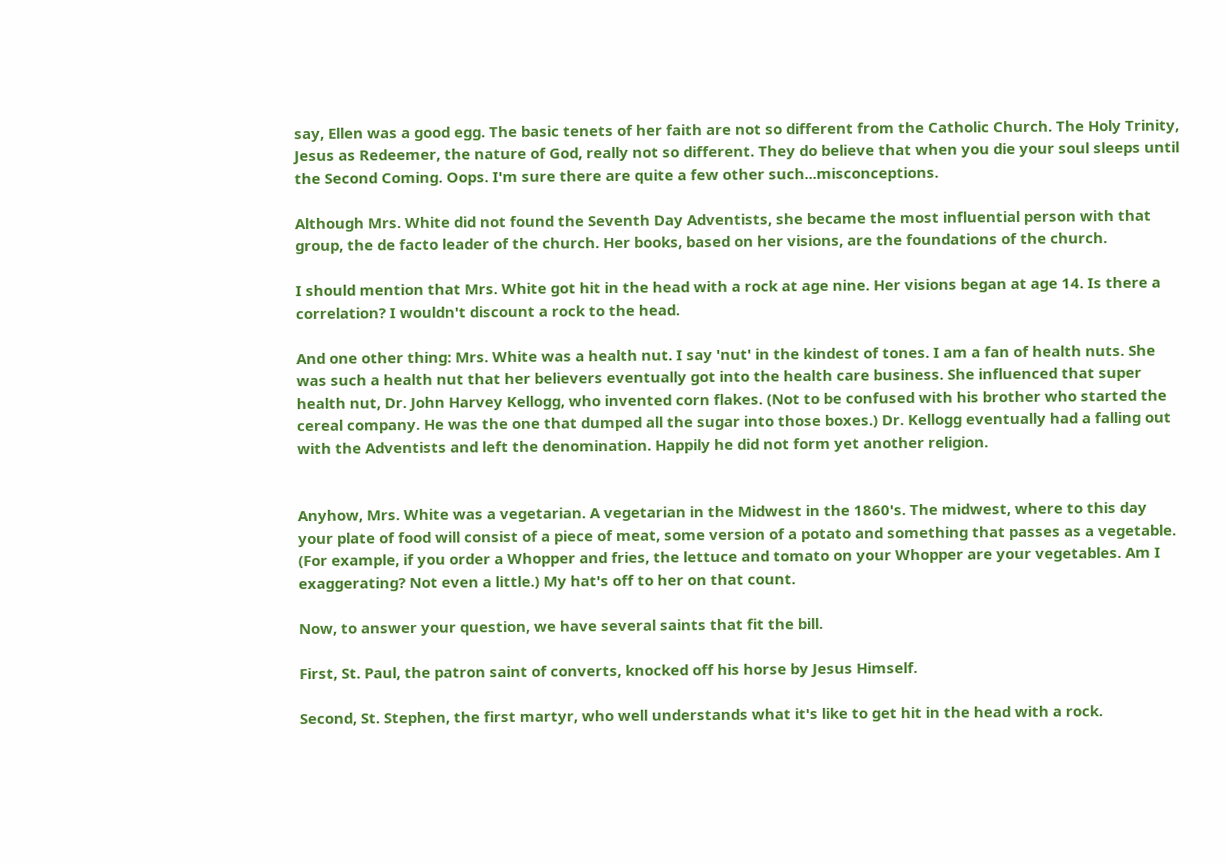say, Ellen was a good egg. The basic tenets of her faith are not so different from the Catholic Church. The Holy Trinity, Jesus as Redeemer, the nature of God, really not so different. They do believe that when you die your soul sleeps until the Second Coming. Oops. I'm sure there are quite a few other such...misconceptions.

Although Mrs. White did not found the Seventh Day Adventists, she became the most influential person with that group, the de facto leader of the church. Her books, based on her visions, are the foundations of the church.

I should mention that Mrs. White got hit in the head with a rock at age nine. Her visions began at age 14. Is there a correlation? I wouldn't discount a rock to the head.

And one other thing: Mrs. White was a health nut. I say 'nut' in the kindest of tones. I am a fan of health nuts. She was such a health nut that her believers eventually got into the health care business. She influenced that super health nut, Dr. John Harvey Kellogg, who invented corn flakes. (Not to be confused with his brother who started the cereal company. He was the one that dumped all the sugar into those boxes.) Dr. Kellogg eventually had a falling out with the Adventists and left the denomination. Happily he did not form yet another religion.


Anyhow, Mrs. White was a vegetarian. A vegetarian in the Midwest in the 1860's. The midwest, where to this day your plate of food will consist of a piece of meat, some version of a potato and something that passes as a vegetable. (For example, if you order a Whopper and fries, the lettuce and tomato on your Whopper are your vegetables. Am I exaggerating? Not even a little.) My hat's off to her on that count.

Now, to answer your question, we have several saints that fit the bill.

First, St. Paul, the patron saint of converts, knocked off his horse by Jesus Himself.

Second, St. Stephen, the first martyr, who well understands what it's like to get hit in the head with a rock.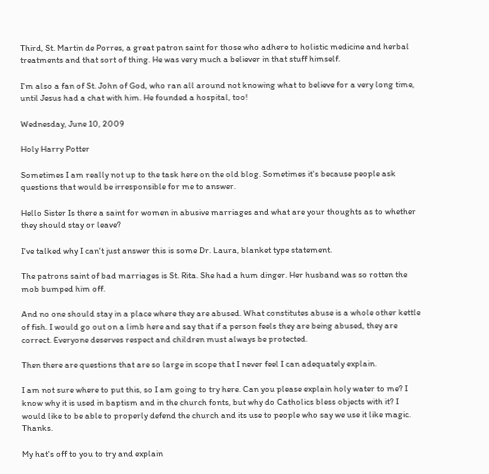Third, St. Martin de Porres, a great patron saint for those who adhere to holistic medicine and herbal treatments and that sort of thing. He was very much a believer in that stuff himself.

I'm also a fan of St. John of God, who ran all around not knowing what to believe for a very long time, until Jesus had a chat with him. He founded a hospital, too!

Wednesday, June 10, 2009

Holy Harry Potter

Sometimes I am really not up to the task here on the old blog. Sometimes it's because people ask questions that would be irresponsible for me to answer.

Hello Sister Is there a saint for women in abusive marriages and what are your thoughts as to whether they should stay or leave?

I've talked why I can't just answer this is some Dr. Laura, blanket type statement.

The patrons saint of bad marriages is St. Rita. She had a hum dinger. Her husband was so rotten the mob bumped him off.

And no one should stay in a place where they are abused. What constitutes abuse is a whole other kettle of fish. I would go out on a limb here and say that if a person feels they are being abused, they are correct. Everyone deserves respect and children must always be protected.

Then there are questions that are so large in scope that I never feel I can adequately explain.

I am not sure where to put this, so I am going to try here. Can you please explain holy water to me? I know why it is used in baptism and in the church fonts, but why do Catholics bless objects with it? I would like to be able to properly defend the church and its use to people who say we use it like magic. Thanks.

My hat's off to you to try and explain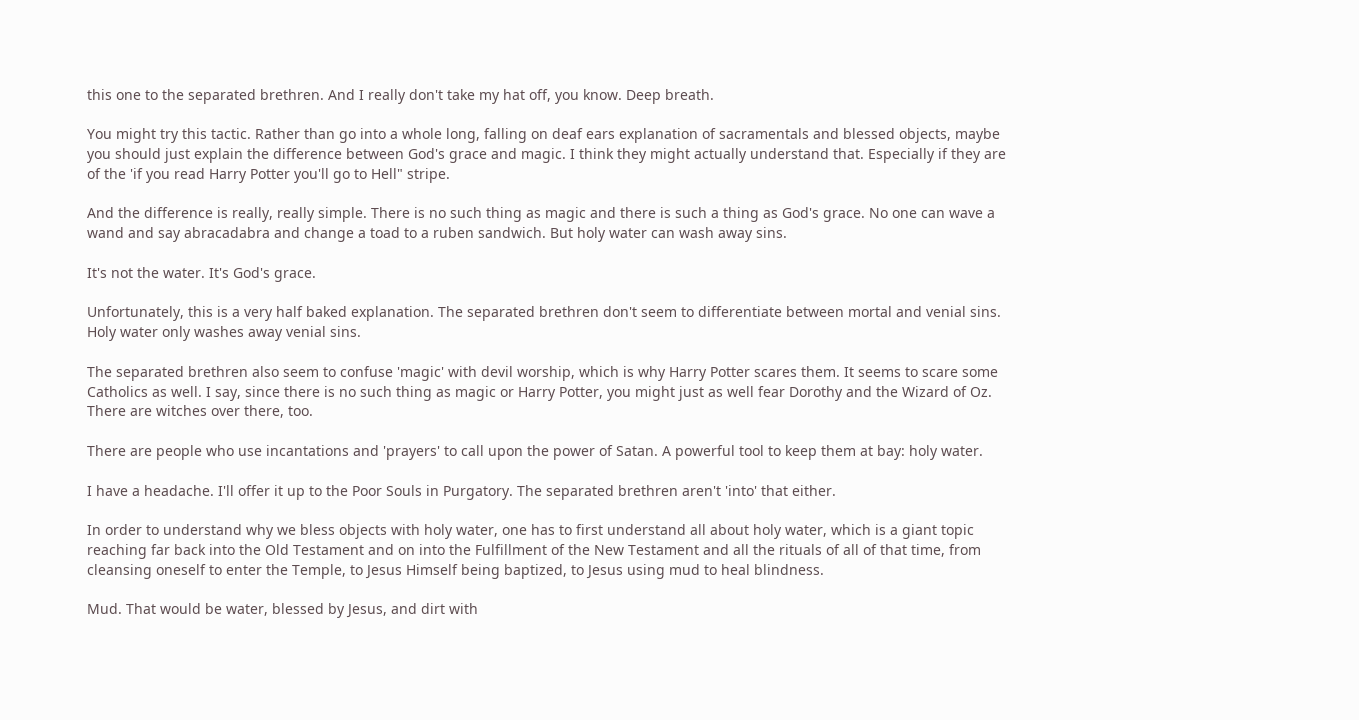this one to the separated brethren. And I really don't take my hat off, you know. Deep breath.

You might try this tactic. Rather than go into a whole long, falling on deaf ears explanation of sacramentals and blessed objects, maybe you should just explain the difference between God's grace and magic. I think they might actually understand that. Especially if they are of the 'if you read Harry Potter you'll go to Hell" stripe.

And the difference is really, really simple. There is no such thing as magic and there is such a thing as God's grace. No one can wave a wand and say abracadabra and change a toad to a ruben sandwich. But holy water can wash away sins.

It's not the water. It's God's grace.

Unfortunately, this is a very half baked explanation. The separated brethren don't seem to differentiate between mortal and venial sins. Holy water only washes away venial sins.

The separated brethren also seem to confuse 'magic' with devil worship, which is why Harry Potter scares them. It seems to scare some Catholics as well. I say, since there is no such thing as magic or Harry Potter, you might just as well fear Dorothy and the Wizard of Oz. There are witches over there, too.

There are people who use incantations and 'prayers' to call upon the power of Satan. A powerful tool to keep them at bay: holy water.

I have a headache. I'll offer it up to the Poor Souls in Purgatory. The separated brethren aren't 'into' that either.

In order to understand why we bless objects with holy water, one has to first understand all about holy water, which is a giant topic reaching far back into the Old Testament and on into the Fulfillment of the New Testament and all the rituals of all of that time, from cleansing oneself to enter the Temple, to Jesus Himself being baptized, to Jesus using mud to heal blindness.

Mud. That would be water, blessed by Jesus, and dirt with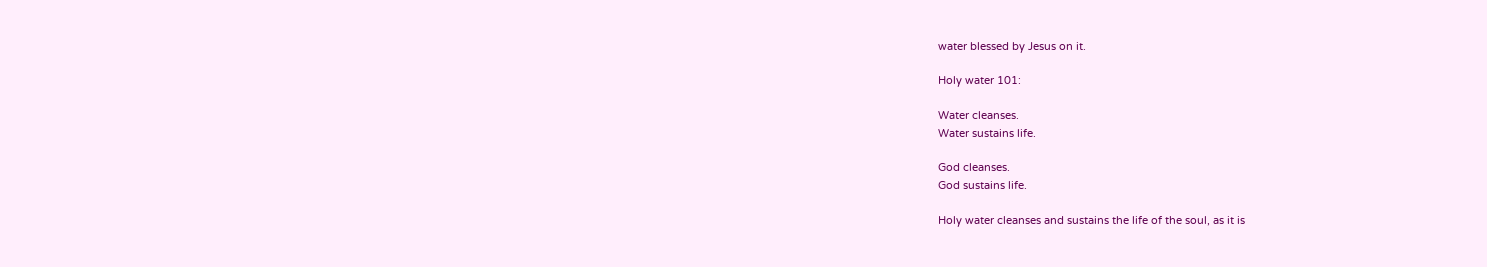water blessed by Jesus on it.

Holy water 101:

Water cleanses.
Water sustains life.

God cleanses.
God sustains life.

Holy water cleanses and sustains the life of the soul, as it is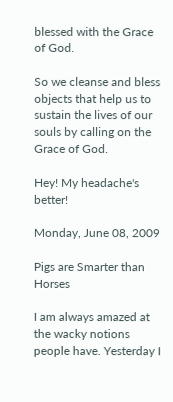blessed with the Grace of God.

So we cleanse and bless objects that help us to sustain the lives of our souls by calling on the Grace of God.

Hey! My headache's better!

Monday, June 08, 2009

Pigs are Smarter than Horses

I am always amazed at the wacky notions people have. Yesterday I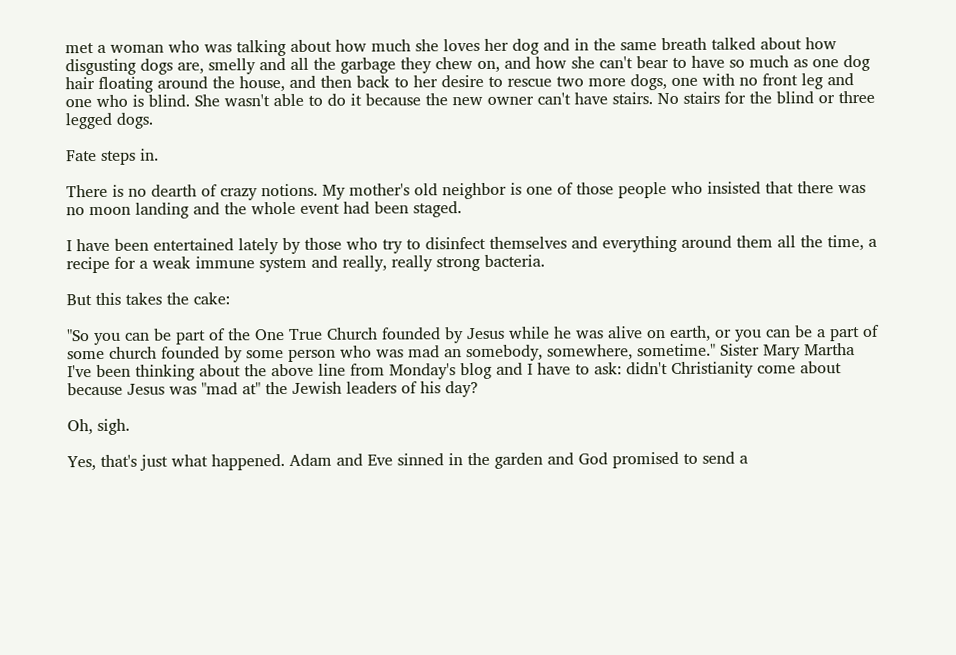met a woman who was talking about how much she loves her dog and in the same breath talked about how disgusting dogs are, smelly and all the garbage they chew on, and how she can't bear to have so much as one dog hair floating around the house, and then back to her desire to rescue two more dogs, one with no front leg and one who is blind. She wasn't able to do it because the new owner can't have stairs. No stairs for the blind or three legged dogs.

Fate steps in.

There is no dearth of crazy notions. My mother's old neighbor is one of those people who insisted that there was no moon landing and the whole event had been staged.

I have been entertained lately by those who try to disinfect themselves and everything around them all the time, a recipe for a weak immune system and really, really strong bacteria.

But this takes the cake:

"So you can be part of the One True Church founded by Jesus while he was alive on earth, or you can be a part of some church founded by some person who was mad an somebody, somewhere, sometime." Sister Mary Martha I've been thinking about the above line from Monday's blog and I have to ask: didn't Christianity come about because Jesus was "mad at" the Jewish leaders of his day?

Oh, sigh.

Yes, that's just what happened. Adam and Eve sinned in the garden and God promised to send a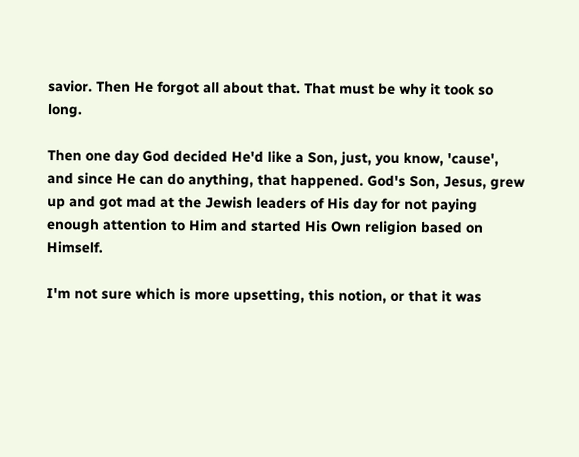savior. Then He forgot all about that. That must be why it took so long.

Then one day God decided He'd like a Son, just, you know, 'cause', and since He can do anything, that happened. God's Son, Jesus, grew up and got mad at the Jewish leaders of His day for not paying enough attention to Him and started His Own religion based on Himself.

I'm not sure which is more upsetting, this notion, or that it was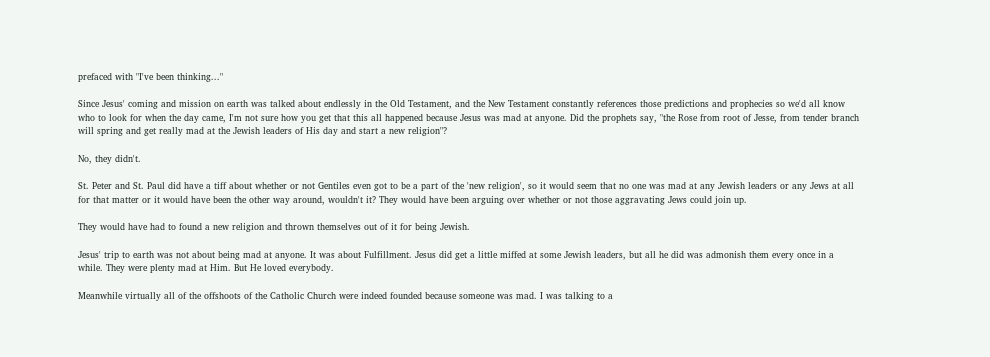prefaced with "I've been thinking..."

Since Jesus' coming and mission on earth was talked about endlessly in the Old Testament, and the New Testament constantly references those predictions and prophecies so we'd all know who to look for when the day came, I'm not sure how you get that this all happened because Jesus was mad at anyone. Did the prophets say, "the Rose from root of Jesse, from tender branch will spring and get really mad at the Jewish leaders of His day and start a new religion"?

No, they didn't.

St. Peter and St. Paul did have a tiff about whether or not Gentiles even got to be a part of the 'new religion', so it would seem that no one was mad at any Jewish leaders or any Jews at all for that matter or it would have been the other way around, wouldn't it? They would have been arguing over whether or not those aggravating Jews could join up.

They would have had to found a new religion and thrown themselves out of it for being Jewish.

Jesus' trip to earth was not about being mad at anyone. It was about Fulfillment. Jesus did get a little miffed at some Jewish leaders, but all he did was admonish them every once in a while. They were plenty mad at Him. But He loved everybody.

Meanwhile virtually all of the offshoots of the Catholic Church were indeed founded because someone was mad. I was talking to a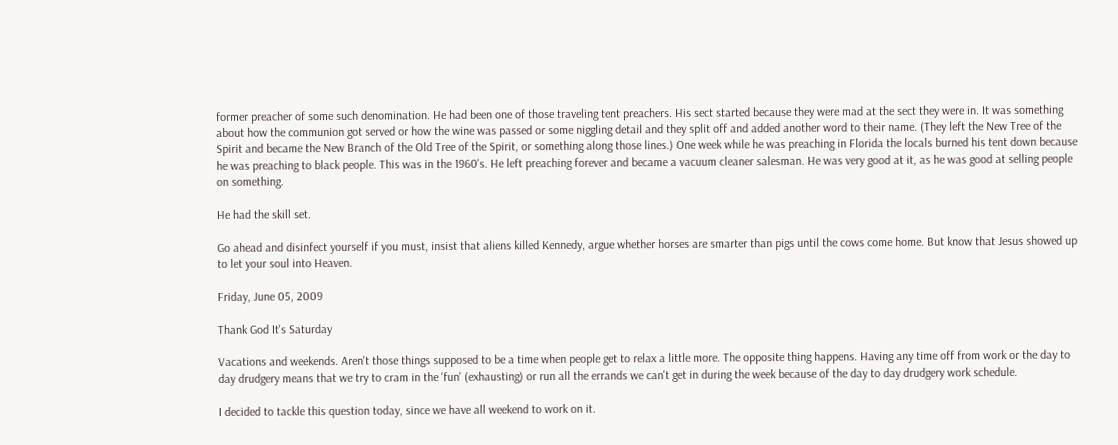former preacher of some such denomination. He had been one of those traveling tent preachers. His sect started because they were mad at the sect they were in. It was something about how the communion got served or how the wine was passed or some niggling detail and they split off and added another word to their name. (They left the New Tree of the Spirit and became the New Branch of the Old Tree of the Spirit, or something along those lines.) One week while he was preaching in Florida the locals burned his tent down because he was preaching to black people. This was in the 1960's. He left preaching forever and became a vacuum cleaner salesman. He was very good at it, as he was good at selling people on something.

He had the skill set.

Go ahead and disinfect yourself if you must, insist that aliens killed Kennedy, argue whether horses are smarter than pigs until the cows come home. But know that Jesus showed up to let your soul into Heaven.

Friday, June 05, 2009

Thank God It's Saturday

Vacations and weekends. Aren't those things supposed to be a time when people get to relax a little more. The opposite thing happens. Having any time off from work or the day to day drudgery means that we try to cram in the 'fun' (exhausting) or run all the errands we can't get in during the week because of the day to day drudgery work schedule.

I decided to tackle this question today, since we have all weekend to work on it.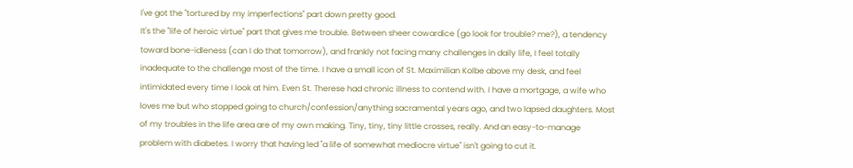I've got the "tortured by my imperfections" part down pretty good.
It's the "life of heroic virtue" part that gives me trouble. Between sheer cowardice (go look for trouble? me?), a tendency toward bone-idleness (can I do that tomorrow), and frankly not facing many challenges in daily life, I feel totally inadequate to the challenge most of the time. I have a small icon of St. Maximilian Kolbe above my desk, and feel intimidated every time I look at him. Even St. Therese had chronic illness to contend with. I have a mortgage, a wife who loves me but who stopped going to church/confession/anything sacramental years ago, and two lapsed daughters. Most of my troubles in the life area are of my own making. Tiny, tiny, tiny little crosses, really. And an easy-to-manage problem with diabetes. I worry that having led "a life of somewhat mediocre virtue" isn't going to cut it.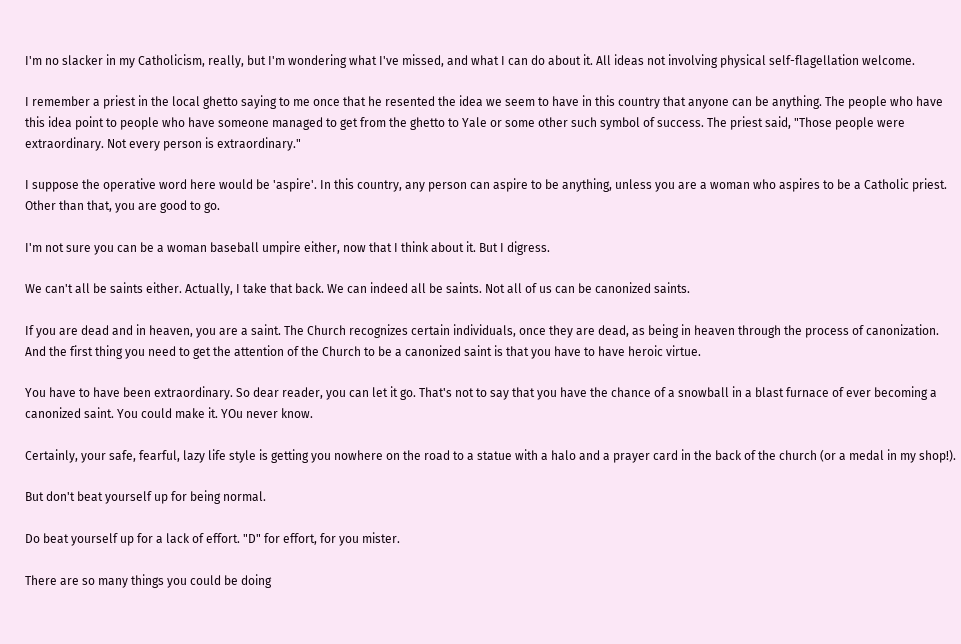I'm no slacker in my Catholicism, really, but I'm wondering what I've missed, and what I can do about it. All ideas not involving physical self-flagellation welcome.

I remember a priest in the local ghetto saying to me once that he resented the idea we seem to have in this country that anyone can be anything. The people who have this idea point to people who have someone managed to get from the ghetto to Yale or some other such symbol of success. The priest said, "Those people were extraordinary. Not every person is extraordinary."

I suppose the operative word here would be 'aspire'. In this country, any person can aspire to be anything, unless you are a woman who aspires to be a Catholic priest. Other than that, you are good to go.

I'm not sure you can be a woman baseball umpire either, now that I think about it. But I digress.

We can't all be saints either. Actually, I take that back. We can indeed all be saints. Not all of us can be canonized saints.

If you are dead and in heaven, you are a saint. The Church recognizes certain individuals, once they are dead, as being in heaven through the process of canonization. And the first thing you need to get the attention of the Church to be a canonized saint is that you have to have heroic virtue.

You have to have been extraordinary. So dear reader, you can let it go. That's not to say that you have the chance of a snowball in a blast furnace of ever becoming a canonized saint. You could make it. YOu never know.

Certainly, your safe, fearful, lazy life style is getting you nowhere on the road to a statue with a halo and a prayer card in the back of the church (or a medal in my shop!).

But don't beat yourself up for being normal.

Do beat yourself up for a lack of effort. "D" for effort, for you mister.

There are so many things you could be doing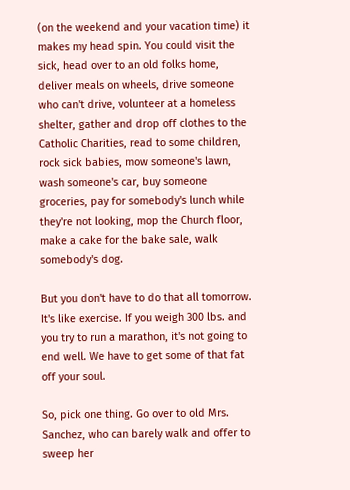(on the weekend and your vacation time) it makes my head spin. You could visit the sick, head over to an old folks home, deliver meals on wheels, drive someone who can't drive, volunteer at a homeless shelter, gather and drop off clothes to the Catholic Charities, read to some children, rock sick babies, mow someone's lawn, wash someone's car, buy someone groceries, pay for somebody's lunch while they're not looking, mop the Church floor, make a cake for the bake sale, walk somebody's dog.

But you don't have to do that all tomorrow. It's like exercise. If you weigh 300 lbs. and you try to run a marathon, it's not going to end well. We have to get some of that fat off your soul.

So, pick one thing. Go over to old Mrs. Sanchez, who can barely walk and offer to sweep her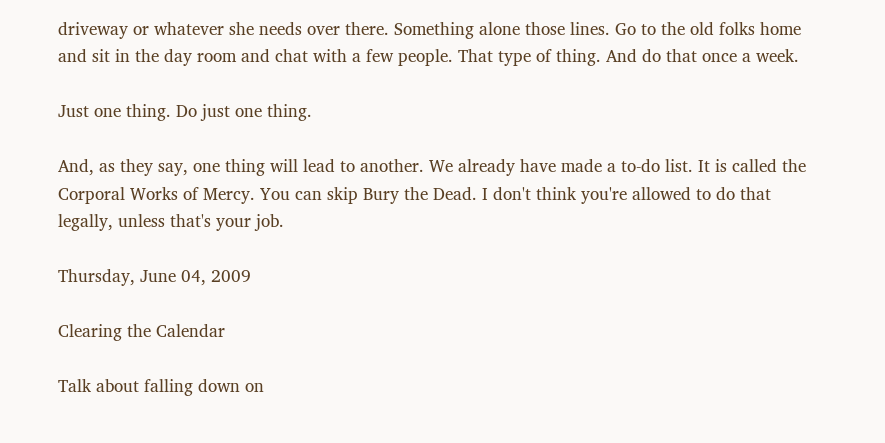driveway or whatever she needs over there. Something alone those lines. Go to the old folks home and sit in the day room and chat with a few people. That type of thing. And do that once a week.

Just one thing. Do just one thing.

And, as they say, one thing will lead to another. We already have made a to-do list. It is called the Corporal Works of Mercy. You can skip Bury the Dead. I don't think you're allowed to do that legally, unless that's your job.

Thursday, June 04, 2009

Clearing the Calendar

Talk about falling down on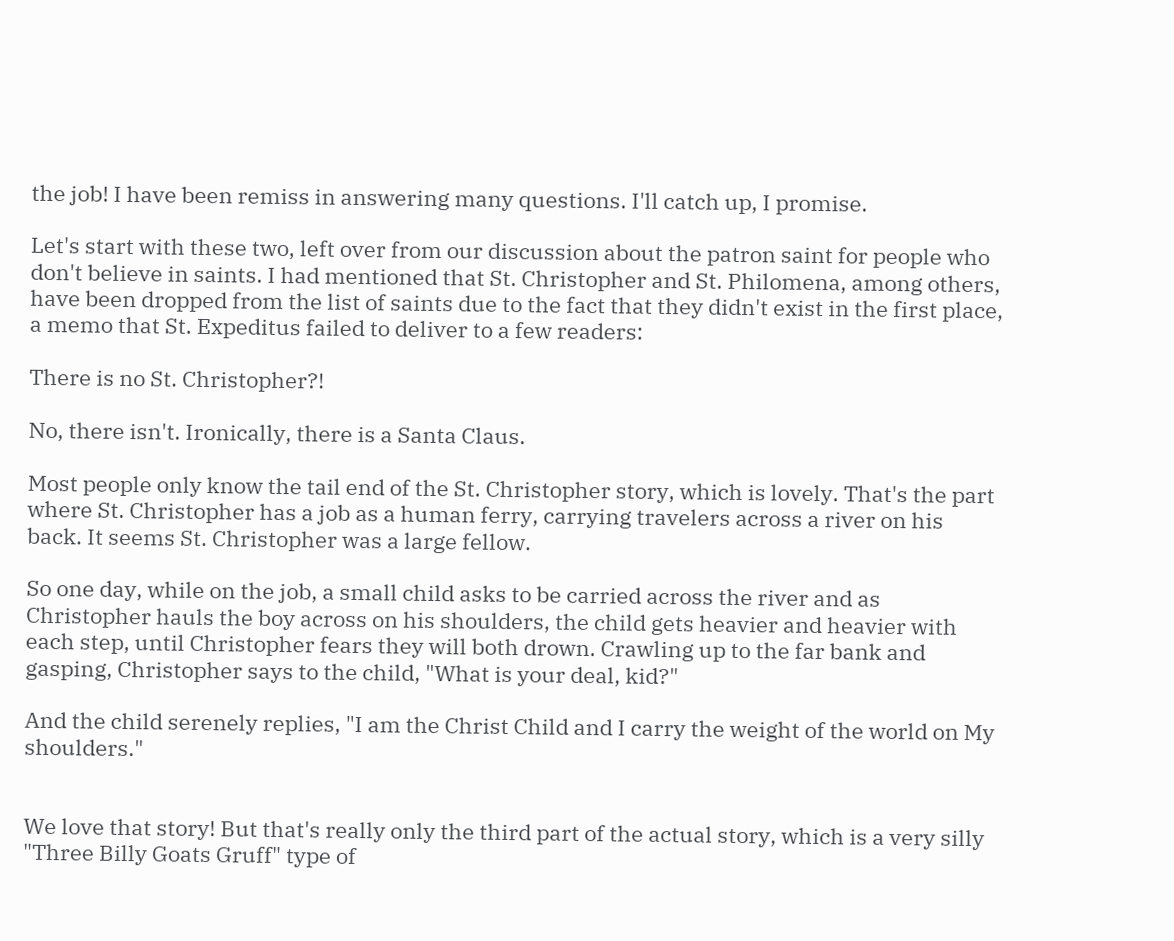the job! I have been remiss in answering many questions. I'll catch up, I promise.

Let's start with these two, left over from our discussion about the patron saint for people who don't believe in saints. I had mentioned that St. Christopher and St. Philomena, among others, have been dropped from the list of saints due to the fact that they didn't exist in the first place, a memo that St. Expeditus failed to deliver to a few readers:

There is no St. Christopher?!

No, there isn't. Ironically, there is a Santa Claus.

Most people only know the tail end of the St. Christopher story, which is lovely. That's the part where St. Christopher has a job as a human ferry, carrying travelers across a river on his back. It seems St. Christopher was a large fellow.

So one day, while on the job, a small child asks to be carried across the river and as Christopher hauls the boy across on his shoulders, the child gets heavier and heavier with each step, until Christopher fears they will both drown. Crawling up to the far bank and gasping, Christopher says to the child, "What is your deal, kid?"

And the child serenely replies, "I am the Christ Child and I carry the weight of the world on My shoulders."


We love that story! But that's really only the third part of the actual story, which is a very silly "Three Billy Goats Gruff" type of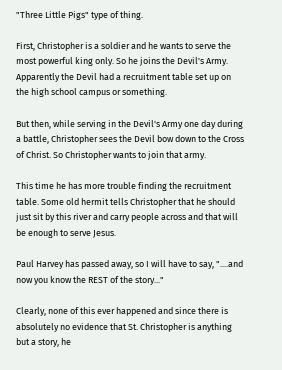"Three Little Pigs" type of thing.

First, Christopher is a soldier and he wants to serve the most powerful king only. So he joins the Devil's Army. Apparently the Devil had a recruitment table set up on the high school campus or something.

But then, while serving in the Devil's Army one day during a battle, Christopher sees the Devil bow down to the Cross of Christ. So Christopher wants to join that army.

This time he has more trouble finding the recruitment table. Some old hermit tells Christopher that he should just sit by this river and carry people across and that will be enough to serve Jesus.

Paul Harvey has passed away, so I will have to say, "....and now you know the REST of the story..."

Clearly, none of this ever happened and since there is absolutely no evidence that St. Christopher is anything but a story, he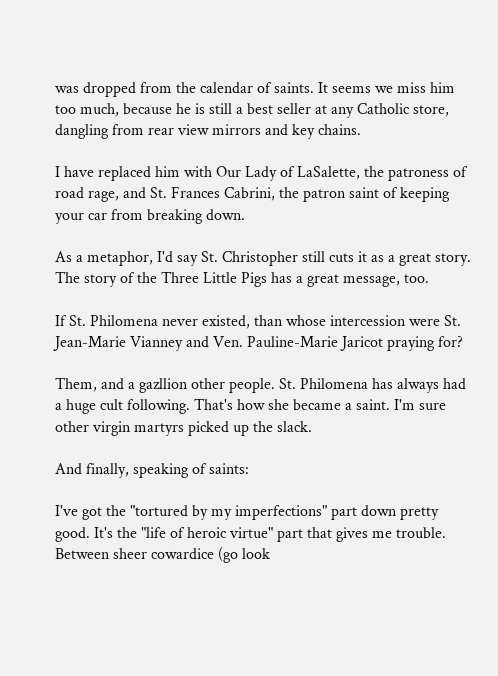was dropped from the calendar of saints. It seems we miss him too much, because he is still a best seller at any Catholic store, dangling from rear view mirrors and key chains.

I have replaced him with Our Lady of LaSalette, the patroness of road rage, and St. Frances Cabrini, the patron saint of keeping your car from breaking down.

As a metaphor, I'd say St. Christopher still cuts it as a great story. The story of the Three Little Pigs has a great message, too.

If St. Philomena never existed, than whose intercession were St. Jean-Marie Vianney and Ven. Pauline-Marie Jaricot praying for?

Them, and a gazllion other people. St. Philomena has always had a huge cult following. That's how she became a saint. I'm sure other virgin martyrs picked up the slack.

And finally, speaking of saints:

I've got the "tortured by my imperfections" part down pretty good. It's the "life of heroic virtue" part that gives me trouble. Between sheer cowardice (go look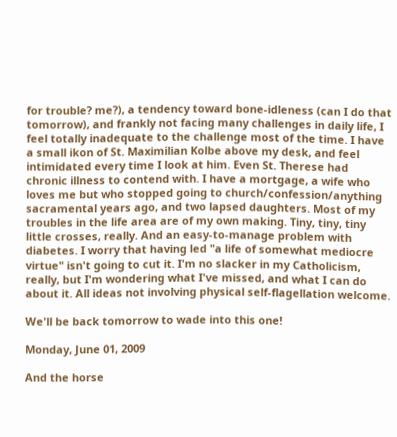for trouble? me?), a tendency toward bone-idleness (can I do that tomorrow), and frankly not facing many challenges in daily life, I feel totally inadequate to the challenge most of the time. I have a small ikon of St. Maximilian Kolbe above my desk, and feel intimidated every time I look at him. Even St. Therese had chronic illness to contend with. I have a mortgage, a wife who loves me but who stopped going to church/confession/anything sacramental years ago, and two lapsed daughters. Most of my troubles in the life area are of my own making. Tiny, tiny, tiny little crosses, really. And an easy-to-manage problem with diabetes. I worry that having led "a life of somewhat mediocre virtue" isn't going to cut it. I'm no slacker in my Catholicism, really, but I'm wondering what I've missed, and what I can do about it. All ideas not involving physical self-flagellation welcome.

We'll be back tomorrow to wade into this one!

Monday, June 01, 2009

And the horse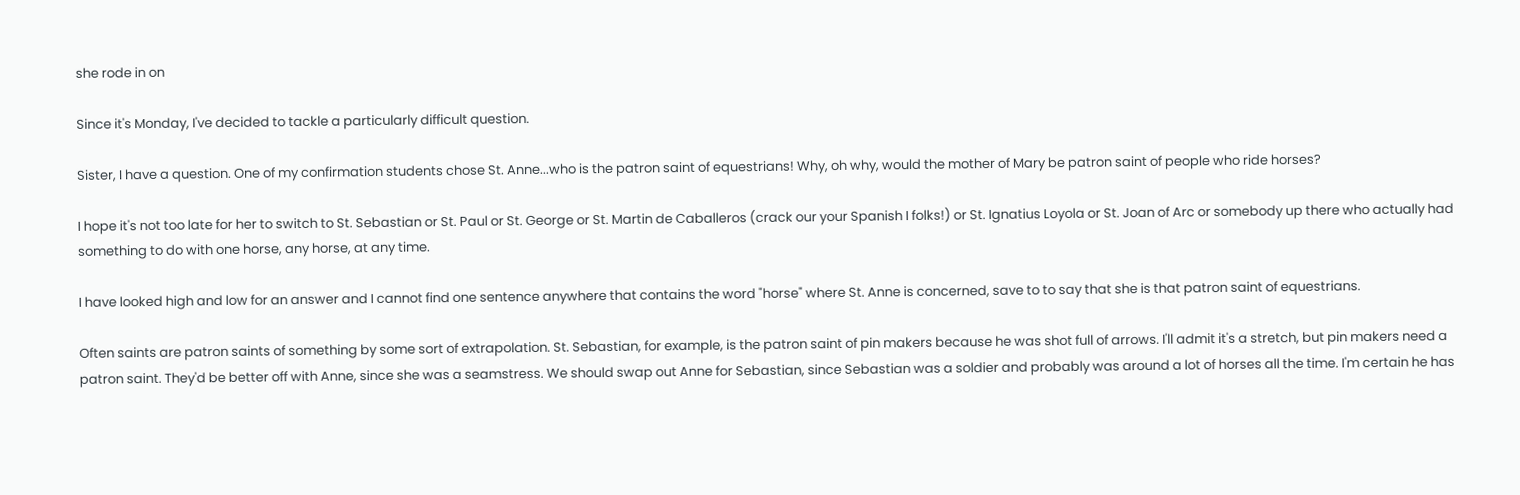she rode in on

Since it's Monday, I've decided to tackle a particularly difficult question.

Sister, I have a question. One of my confirmation students chose St. Anne...who is the patron saint of equestrians! Why, oh why, would the mother of Mary be patron saint of people who ride horses?

I hope it's not too late for her to switch to St. Sebastian or St. Paul or St. George or St. Martin de Caballeros (crack our your Spanish I folks!) or St. Ignatius Loyola or St. Joan of Arc or somebody up there who actually had something to do with one horse, any horse, at any time.

I have looked high and low for an answer and I cannot find one sentence anywhere that contains the word "horse" where St. Anne is concerned, save to to say that she is that patron saint of equestrians.

Often saints are patron saints of something by some sort of extrapolation. St. Sebastian, for example, is the patron saint of pin makers because he was shot full of arrows. I'll admit it's a stretch, but pin makers need a patron saint. They'd be better off with Anne, since she was a seamstress. We should swap out Anne for Sebastian, since Sebastian was a soldier and probably was around a lot of horses all the time. I'm certain he has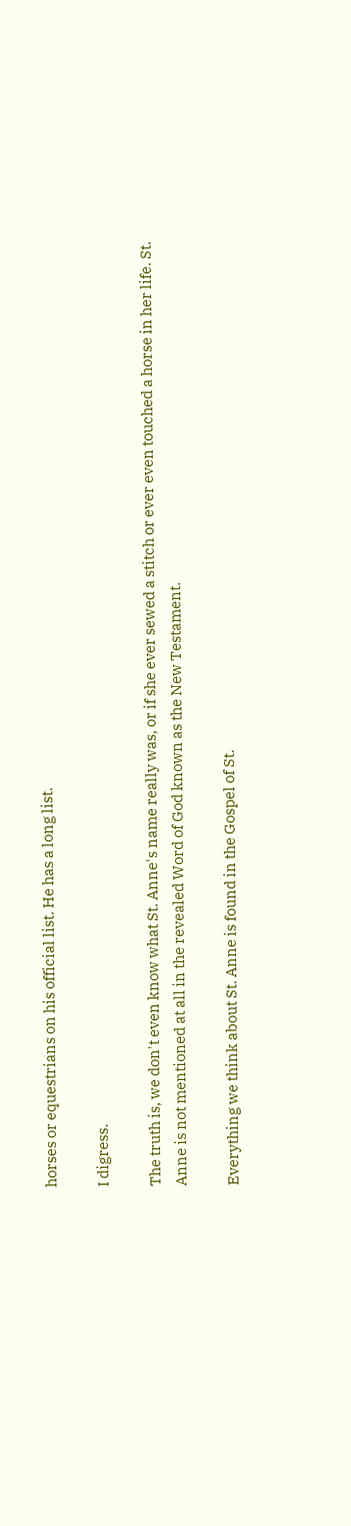horses or equestrians on his official list. He has a long list.

I digress.

The truth is, we don't even know what St. Anne's name really was, or if she ever sewed a stitch or ever even touched a horse in her life. St. Anne is not mentioned at all in the revealed Word of God known as the New Testament.

Everything we think about St. Anne is found in the Gospel of St.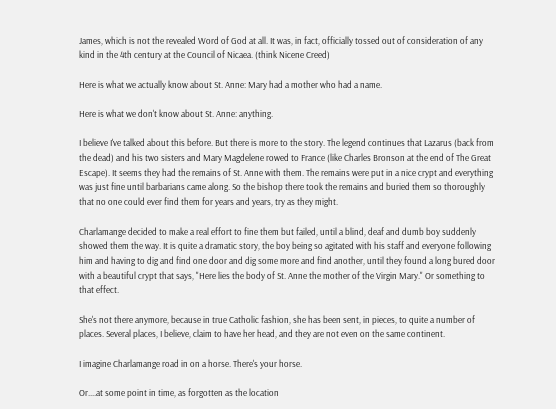James, which is not the revealed Word of God at all. It was, in fact, officially tossed out of consideration of any kind in the 4th century at the Council of Nicaea. (think Nicene Creed)

Here is what we actually know about St. Anne: Mary had a mother who had a name.

Here is what we don't know about St. Anne: anything.

I believe I've talked about this before. But there is more to the story. The legend continues that Lazarus (back from the dead) and his two sisters and Mary Magdelene rowed to France (like Charles Bronson at the end of The Great Escape). It seems they had the remains of St. Anne with them. The remains were put in a nice crypt and everything was just fine until barbarians came along. So the bishop there took the remains and buried them so thoroughly that no one could ever find them for years and years, try as they might.

Charlamange decided to make a real effort to fine them but failed, until a blind, deaf and dumb boy suddenly showed them the way. It is quite a dramatic story, the boy being so agitated with his staff and everyone following him and having to dig and find one door and dig some more and find another, until they found a long bured door with a beautiful crypt that says, "Here lies the body of St. Anne the mother of the Virgin Mary." Or something to that effect.

She's not there anymore, because in true Catholic fashion, she has been sent, in pieces, to quite a number of places. Several places, I believe, claim to have her head, and they are not even on the same continent.

I imagine Charlamange road in on a horse. There's your horse.

Or....at some point in time, as forgotten as the location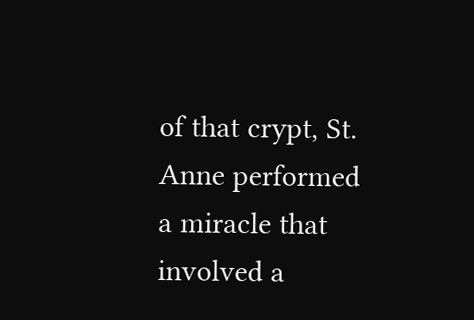of that crypt, St. Anne performed a miracle that involved a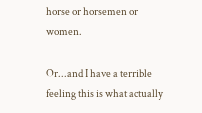horse or horsemen or women.

Or...and I have a terrible feeling this is what actually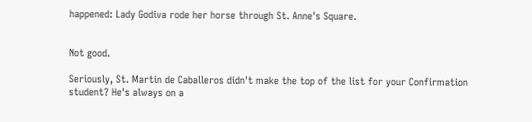happened: Lady Godiva rode her horse through St. Anne's Square.


Not good.

Seriously, St. Martin de Caballeros didn't make the top of the list for your Confirmation student? He's always on a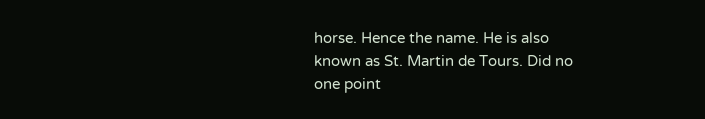horse. Hence the name. He is also known as St. Martin de Tours. Did no one point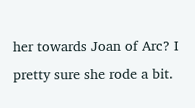her towards Joan of Arc? I pretty sure she rode a bit.